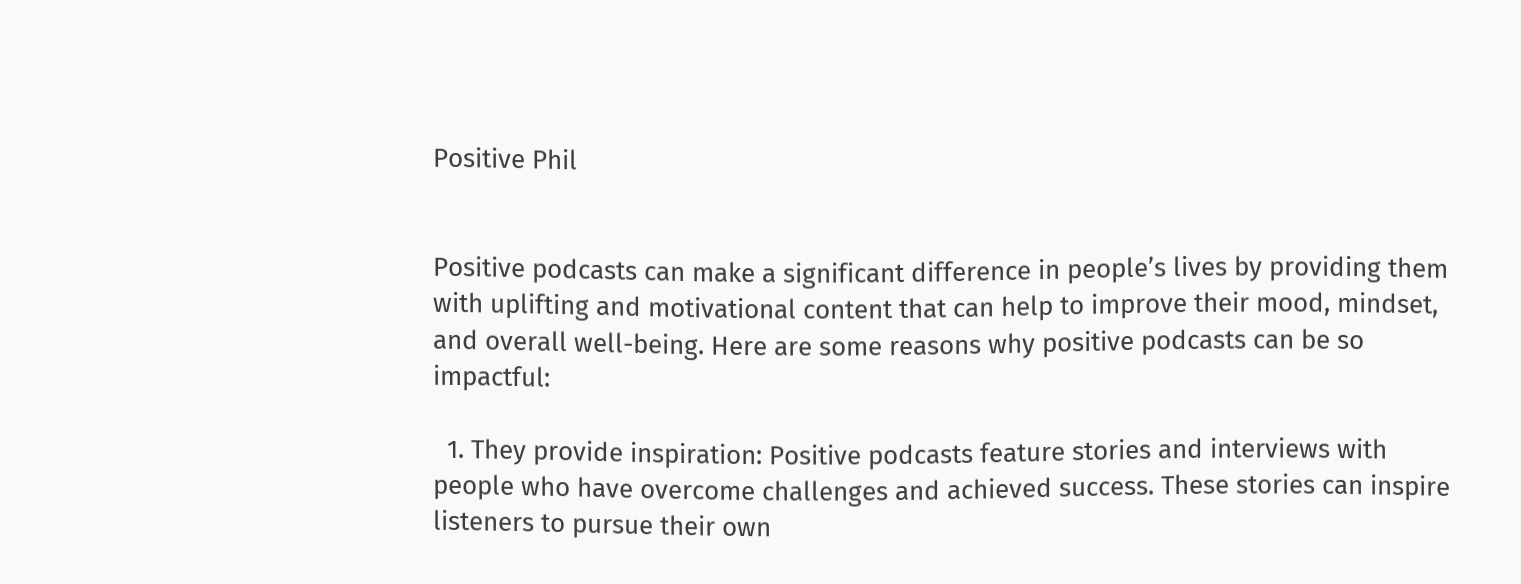Positive Phil


Positive podcasts can make a significant difference in people’s lives by providing them with uplifting and motivational content that can help to improve their mood, mindset, and overall well-being. Here are some reasons why positive podcasts can be so impactful:

  1. They provide inspiration: Positive podcasts feature stories and interviews with people who have overcome challenges and achieved success. These stories can inspire listeners to pursue their own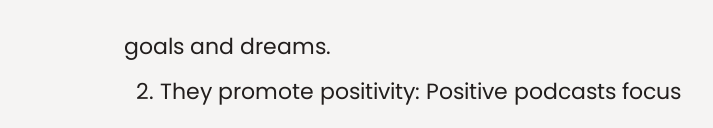goals and dreams.
  2. They promote positivity: Positive podcasts focus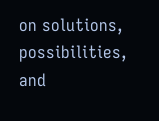on solutions, possibilities, and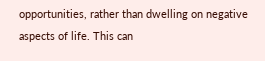opportunities, rather than dwelling on negative aspects of life. This can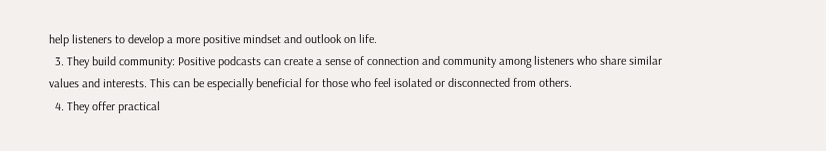help listeners to develop a more positive mindset and outlook on life.
  3. They build community: Positive podcasts can create a sense of connection and community among listeners who share similar values and interests. This can be especially beneficial for those who feel isolated or disconnected from others.
  4. They offer practical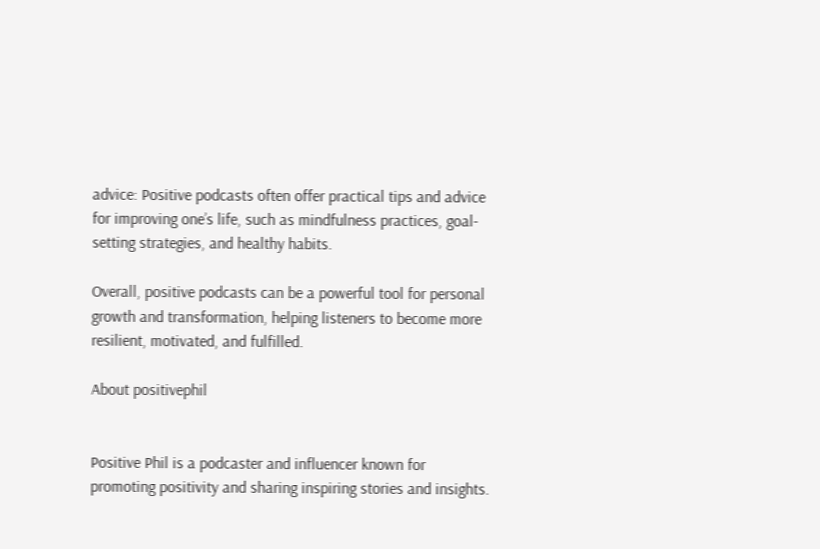advice: Positive podcasts often offer practical tips and advice for improving one’s life, such as mindfulness practices, goal-setting strategies, and healthy habits.

Overall, positive podcasts can be a powerful tool for personal growth and transformation, helping listeners to become more resilient, motivated, and fulfilled.

About positivephil


Positive Phil is a podcaster and influencer known for promoting positivity and sharing inspiring stories and insights.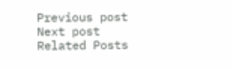Previous post
Next post
Related Posts